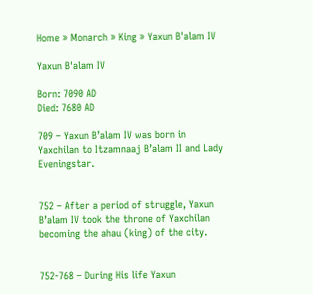Home » Monarch » King » Yaxun B'alam IV

Yaxun B'alam IV

Born: 7090 AD
Died: 7680 AD

709 – Yaxun B’alam IV was born in Yaxchilan to Itzamnaaj B’alam II and Lady Eveningstar.


752 – After a period of struggle, Yaxun B’alam IV took the throne of Yaxchilan becoming the ahau (king) of the city.


752-768 – During His life Yaxun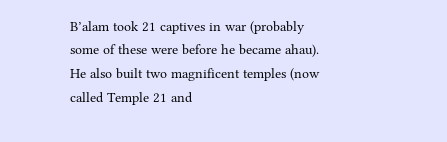B’alam took 21 captives in war (probably some of these were before he became ahau).  He also built two magnificent temples (now called Temple 21 and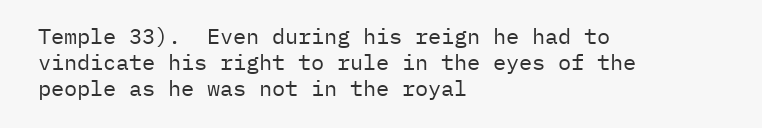Temple 33).  Even during his reign he had to vindicate his right to rule in the eyes of the people as he was not in the royal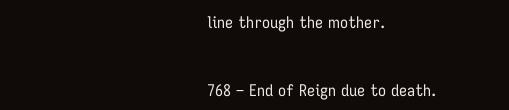line through the mother.


768 – End of Reign due to death.